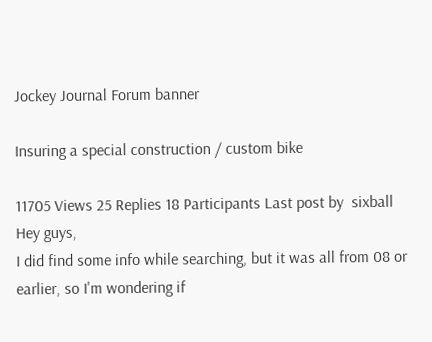Jockey Journal Forum banner

Insuring a special construction / custom bike

11705 Views 25 Replies 18 Participants Last post by  sixball
Hey guys,
I did find some info while searching, but it was all from 08 or earlier, so I'm wondering if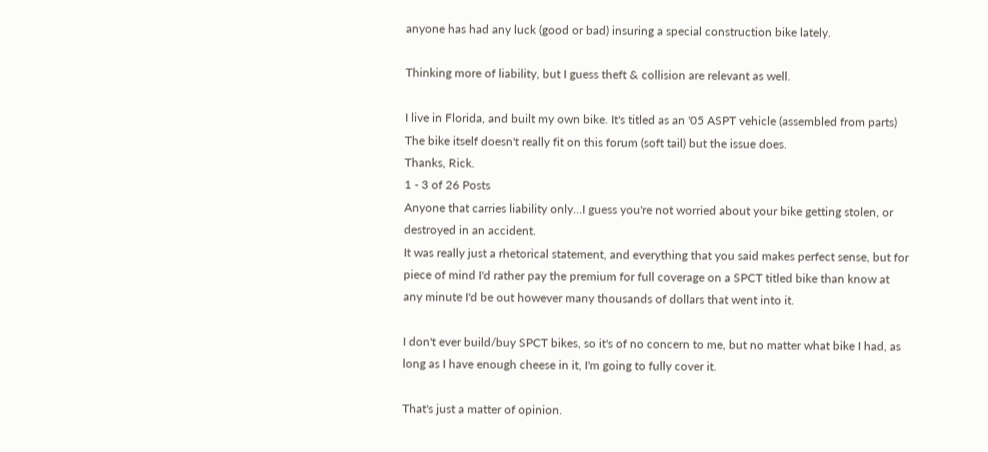anyone has had any luck (good or bad) insuring a special construction bike lately.

Thinking more of liability, but I guess theft & collision are relevant as well.

I live in Florida, and built my own bike. It's titled as an '05 ASPT vehicle (assembled from parts)
The bike itself doesn't really fit on this forum (soft tail) but the issue does.
Thanks, Rick.
1 - 3 of 26 Posts
Anyone that carries liability only...I guess you're not worried about your bike getting stolen, or destroyed in an accident.
It was really just a rhetorical statement, and everything that you said makes perfect sense, but for piece of mind I'd rather pay the premium for full coverage on a SPCT titled bike than know at any minute I'd be out however many thousands of dollars that went into it.

I don't ever build/buy SPCT bikes, so it's of no concern to me, but no matter what bike I had, as long as I have enough cheese in it, I'm going to fully cover it.

That's just a matter of opinion.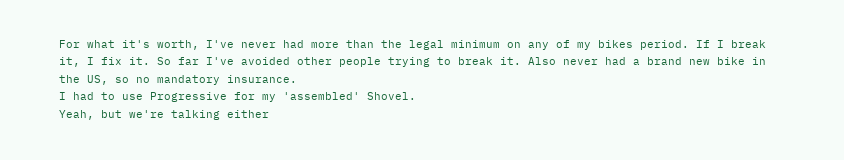For what it's worth, I've never had more than the legal minimum on any of my bikes period. If I break it, I fix it. So far I've avoided other people trying to break it. Also never had a brand new bike in the US, so no mandatory insurance.
I had to use Progressive for my 'assembled' Shovel.
Yeah, but we're talking either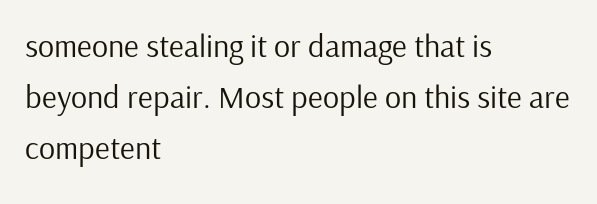someone stealing it or damage that is beyond repair. Most people on this site are competent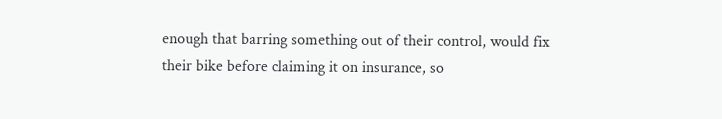enough that barring something out of their control, would fix their bike before claiming it on insurance, so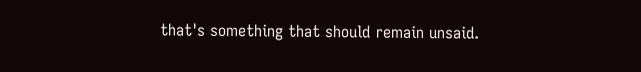that's something that should remain unsaid.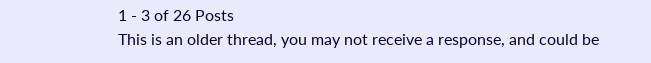1 - 3 of 26 Posts
This is an older thread, you may not receive a response, and could be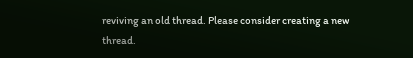reviving an old thread. Please consider creating a new thread.